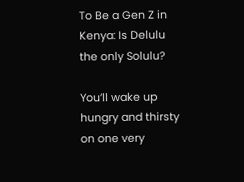To Be a Gen Z in Kenya: Is Delulu the only Solulu?

You’ll wake up hungry and thirsty on one very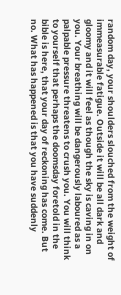random day, your shoulders slouched from the weight of immeasurable fatigue. Outside it will be all dark and gloomy and it will feel as though the sky is caving in on you. Your breathing will be dangerously laboured as a palpable pressure threatens to crush you. You will think to yourself that perhaps the doomsday foretold in the bible is here, that your day of reckoning has come. But no. What has happened is that you have suddenly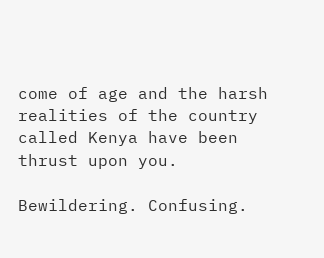come of age and the harsh realities of the country called Kenya have been thrust upon you.

Bewildering. Confusing.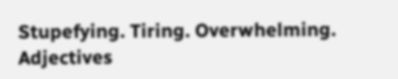Stupefying. Tiring. Overwhelming. Adjectives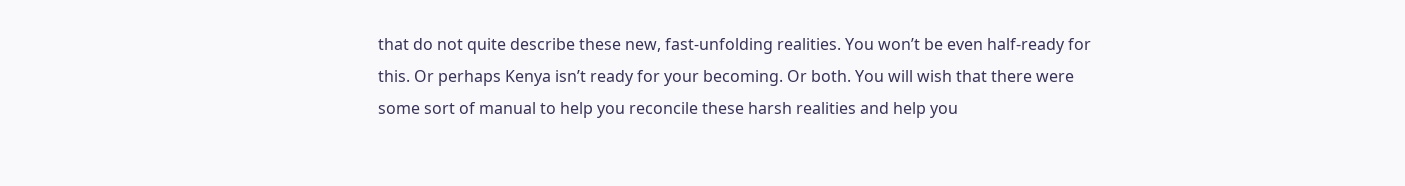that do not quite describe these new, fast-unfolding realities. You won’t be even half-ready for this. Or perhaps Kenya isn’t ready for your becoming. Or both. You will wish that there were some sort of manual to help you reconcile these harsh realities and help you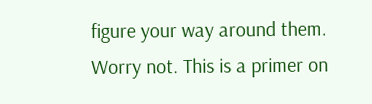figure your way around them. Worry not. This is a primer on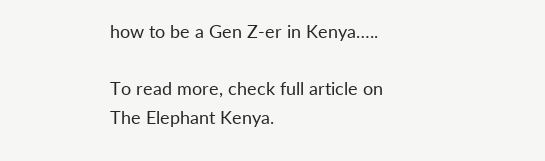how to be a Gen Z-er in Kenya…..

To read more, check full article on The Elephant Kenya.